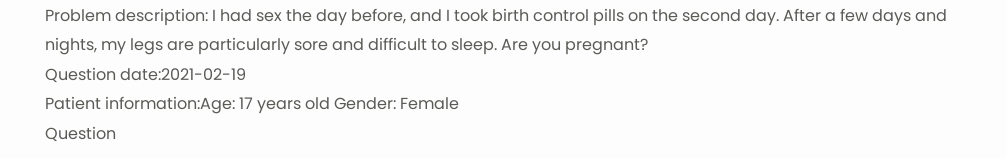Problem description: I had sex the day before, and I took birth control pills on the second day. After a few days and nights, my legs are particularly sore and difficult to sleep. Are you pregnant?
Question date:2021-02-19
Patient information:Age: 17 years old Gender: Female
Question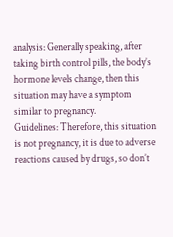analysis: Generally speaking, after taking birth control pills, the body’s hormone levels change, then this situation may have a symptom similar to pregnancy.
Guidelines: Therefore, this situation is not pregnancy, it is due to adverse reactions caused by drugs, so don’t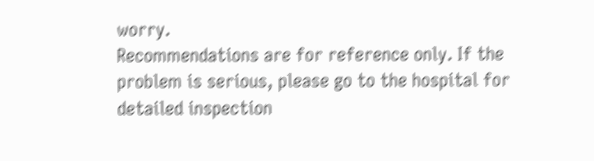worry.
Recommendations are for reference only. If the problem is serious, please go to the hospital for detailed inspection